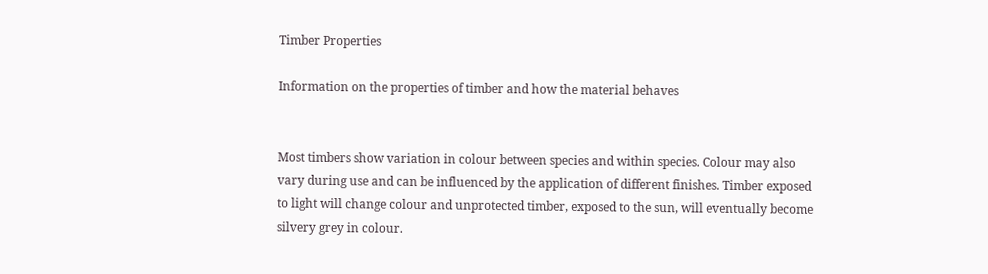Timber Properties

Information on the properties of timber and how the material behaves


Most timbers show variation in colour between species and within species. Colour may also vary during use and can be influenced by the application of different finishes. Timber exposed to light will change colour and unprotected timber, exposed to the sun, will eventually become silvery grey in colour.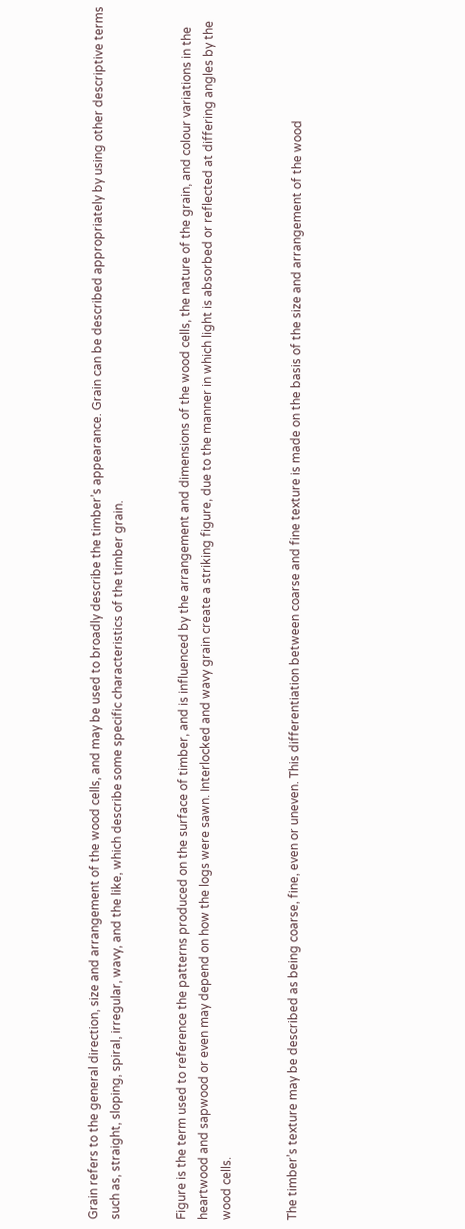Grain refers to the general direction, size and arrangement of the wood cells, and may be used to broadly describe the timber’s appearance. Grain can be described appropriately by using other descriptive terms such as, straight, sloping, spiral, irregular, wavy, and the like, which describe some specific characteristics of the timber grain.


Figure is the term used to reference the patterns produced on the surface of timber, and is influenced by the arrangement and dimensions of the wood cells, the nature of the grain, and colour variations in the heartwood and sapwood or even may depend on how the logs were sawn. Interlocked and wavy grain create a striking figure, due to the manner in which light is absorbed or reflected at differing angles by the wood cells.


The timber’s texture may be described as being coarse, fine, even or uneven. This differentiation between coarse and fine texture is made on the basis of the size and arrangement of the wood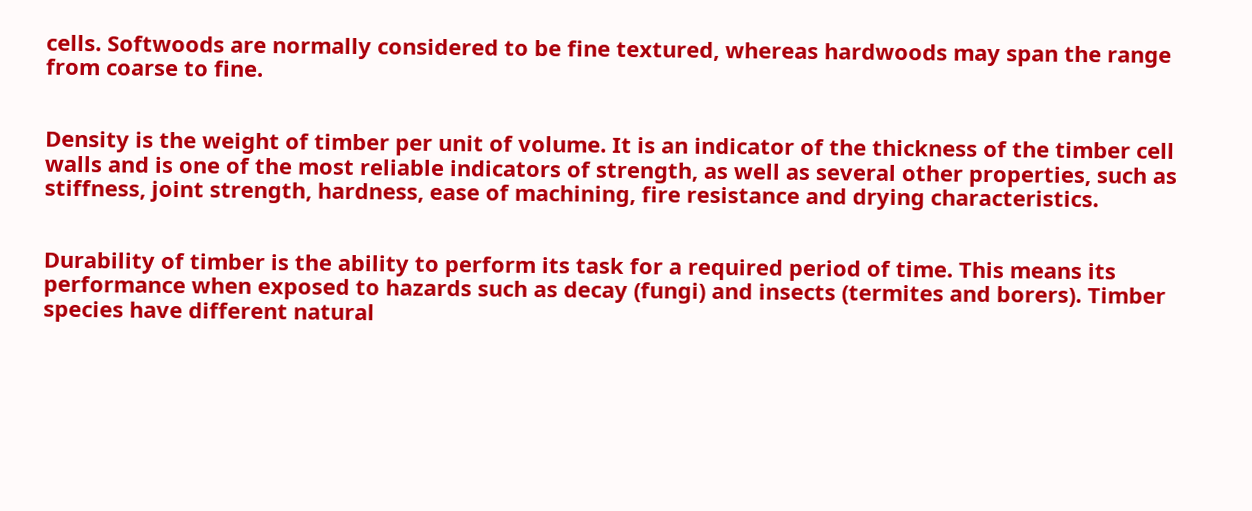cells. Softwoods are normally considered to be fine textured, whereas hardwoods may span the range from coarse to fine.


Density is the weight of timber per unit of volume. It is an indicator of the thickness of the timber cell walls and is one of the most reliable indicators of strength, as well as several other properties, such as stiffness, joint strength, hardness, ease of machining, fire resistance and drying characteristics.


Durability of timber is the ability to perform its task for a required period of time. This means its performance when exposed to hazards such as decay (fungi) and insects (termites and borers). Timber species have different natural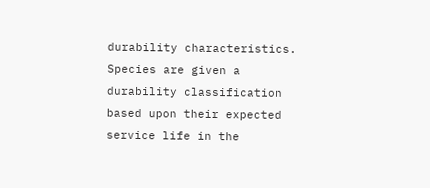durability characteristics. Species are given a durability classification based upon their expected service life in the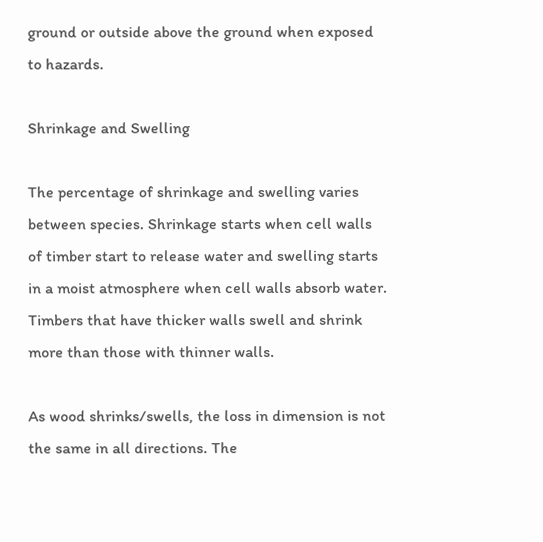ground or outside above the ground when exposed to hazards.

Shrinkage and Swelling

The percentage of shrinkage and swelling varies between species. Shrinkage starts when cell walls of timber start to release water and swelling starts in a moist atmosphere when cell walls absorb water. Timbers that have thicker walls swell and shrink more than those with thinner walls.

As wood shrinks/swells, the loss in dimension is not the same in all directions. The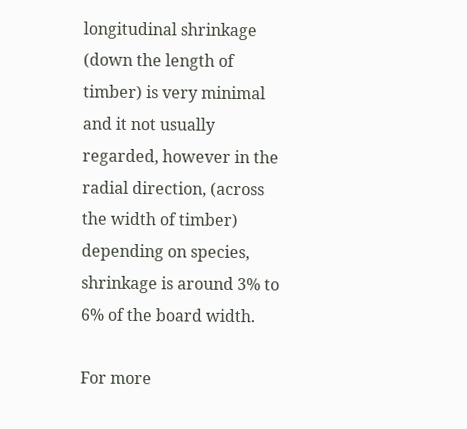longitudinal shrinkage (down the length of timber) is very minimal and it not usually regarded, however in the radial direction, (across the width of timber) depending on species, shrinkage is around 3% to 6% of the board width.

For more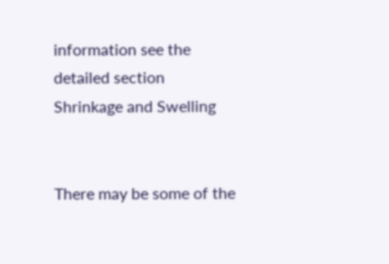information see the detailed section Shrinkage and Swelling


There may be some of the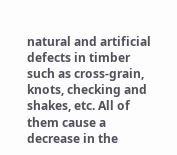natural and artificial defects in timber such as cross-grain, knots, checking and shakes, etc. All of them cause a decrease in the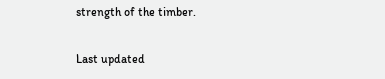strength of the timber.

Last updated